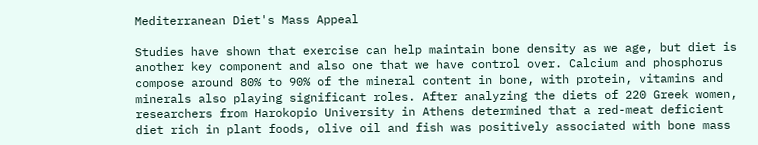Mediterranean Diet's Mass Appeal

Studies have shown that exercise can help maintain bone density as we age, but diet is another key component and also one that we have control over. Calcium and phosphorus compose around 80% to 90% of the mineral content in bone, with protein, vitamins and minerals also playing significant roles. After analyzing the diets of 220 Greek women, researchers from Harokopio University in Athens determined that a red-meat deficient diet rich in plant foods, olive oil and fish was positively associated with bone mass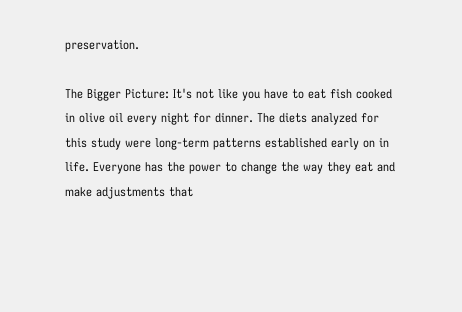preservation.

The Bigger Picture: It's not like you have to eat fish cooked in olive oil every night for dinner. The diets analyzed for this study were long-term patterns established early on in life. Everyone has the power to change the way they eat and make adjustments that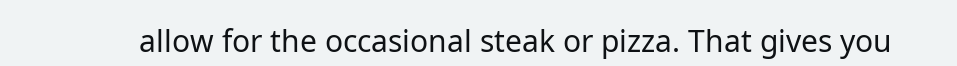allow for the occasional steak or pizza. That gives you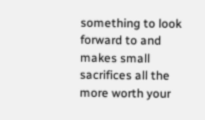something to look forward to and makes small sacrifices all the more worth your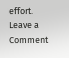effort.
Leave a Comment